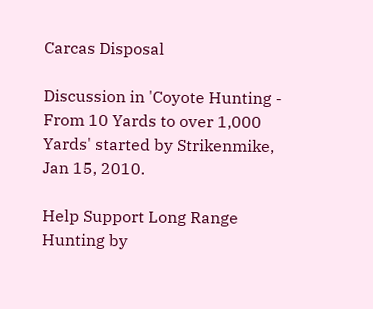Carcas Disposal

Discussion in 'Coyote Hunting - From 10 Yards to over 1,000 Yards' started by Strikenmike, Jan 15, 2010.

Help Support Long Range Hunting by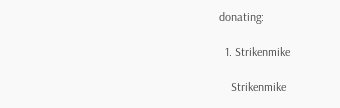donating:

  1. Strikenmike

    Strikenmike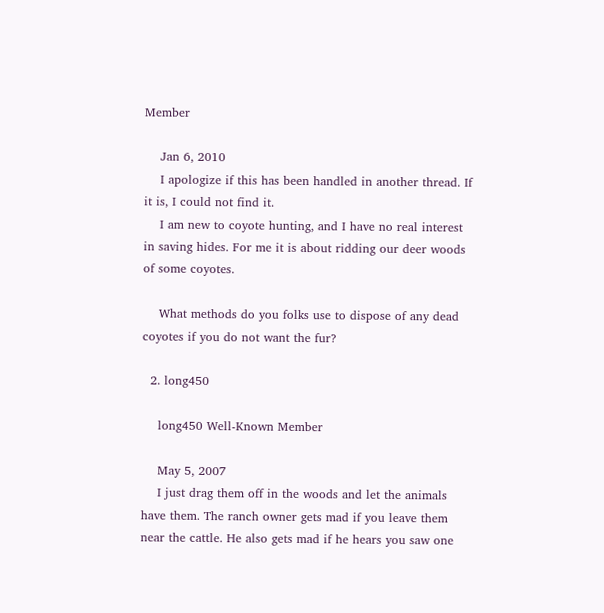Member

    Jan 6, 2010
    I apologize if this has been handled in another thread. If it is, I could not find it.
    I am new to coyote hunting, and I have no real interest in saving hides. For me it is about ridding our deer woods of some coyotes.

    What methods do you folks use to dispose of any dead coyotes if you do not want the fur?

  2. long450

    long450 Well-Known Member

    May 5, 2007
    I just drag them off in the woods and let the animals have them. The ranch owner gets mad if you leave them near the cattle. He also gets mad if he hears you saw one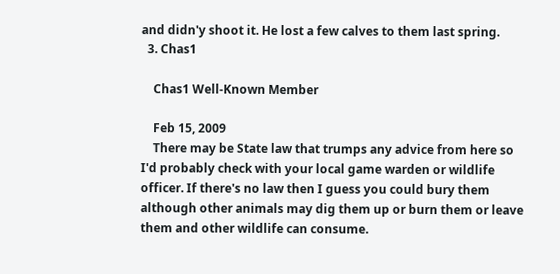and didn'y shoot it. He lost a few calves to them last spring.
  3. Chas1

    Chas1 Well-Known Member

    Feb 15, 2009
    There may be State law that trumps any advice from here so I'd probably check with your local game warden or wildlife officer. If there's no law then I guess you could bury them although other animals may dig them up or burn them or leave them and other wildlife can consume.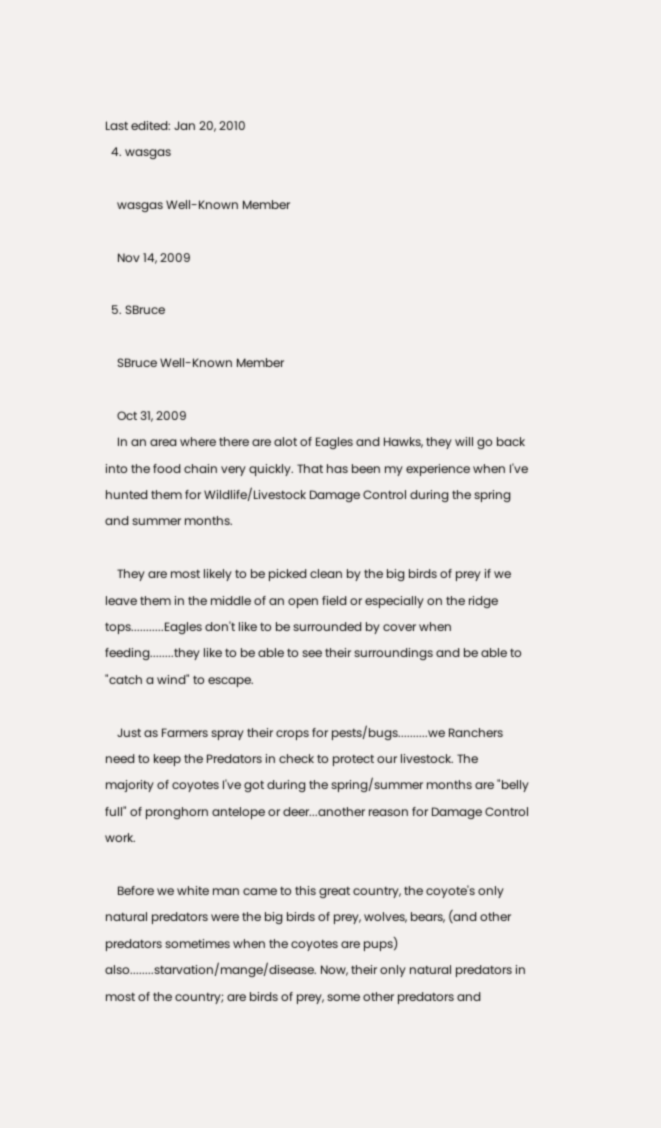Last edited: Jan 20, 2010
  4. wasgas

    wasgas Well-Known Member

    Nov 14, 2009

  5. SBruce

    SBruce Well-Known Member

    Oct 31, 2009
    In an area where there are alot of Eagles and Hawks, they will go back into the food chain very quickly. That has been my experience when I've hunted them for Wildlife/Livestock Damage Control during the spring and summer months.

    They are most likely to be picked clean by the big birds of prey if we leave them in the middle of an open field or especially on the ridge tops...........Eagles don't like to be surrounded by cover when feeding........they like to be able to see their surroundings and be able to "catch a wind" to escape.

    Just as Farmers spray their crops for pests/bugs..........we Ranchers need to keep the Predators in check to protect our livestock. The majority of coyotes I've got during the spring/summer months are "belly full" of pronghorn antelope or deer...another reason for Damage Control work.

    Before we white man came to this great country, the coyote's only natural predators were the big birds of prey, wolves, bears, (and other predators sometimes when the coyotes are pups) also........starvation/mange/disease. Now, their only natural predators in most of the country; are birds of prey, some other predators and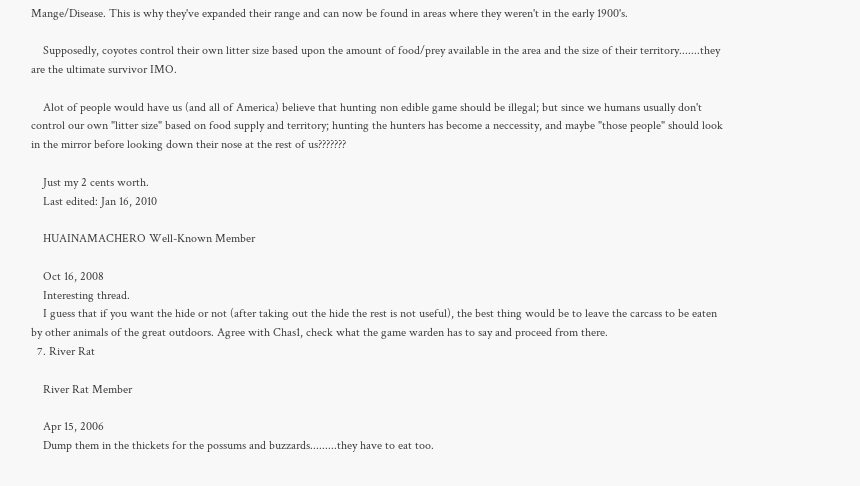Mange/Disease. This is why they've expanded their range and can now be found in areas where they weren't in the early 1900's.

    Supposedly, coyotes control their own litter size based upon the amount of food/prey available in the area and the size of their territory.......they are the ultimate survivor IMO.

    Alot of people would have us (and all of America) believe that hunting non edible game should be illegal; but since we humans usually don't control our own "litter size" based on food supply and territory; hunting the hunters has become a neccessity, and maybe "those people" should look in the mirror before looking down their nose at the rest of us???????

    Just my 2 cents worth.
    Last edited: Jan 16, 2010

    HUAINAMACHERO Well-Known Member

    Oct 16, 2008
    Interesting thread.
    I guess that if you want the hide or not (after taking out the hide the rest is not useful), the best thing would be to leave the carcass to be eaten by other animals of the great outdoors. Agree with Chas1, check what the game warden has to say and proceed from there.
  7. River Rat

    River Rat Member

    Apr 15, 2006
    Dump them in the thickets for the possums and buzzards.........they have to eat too.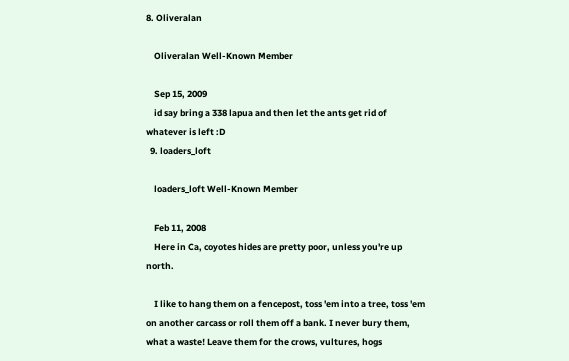8. Oliveralan

    Oliveralan Well-Known Member

    Sep 15, 2009
    id say bring a 338 lapua and then let the ants get rid of whatever is left :D
  9. loaders_loft

    loaders_loft Well-Known Member

    Feb 11, 2008
    Here in Ca, coyotes hides are pretty poor, unless you're up north.

    I like to hang them on a fencepost, toss 'em into a tree, toss 'em on another carcass or roll them off a bank. I never bury them, what a waste! Leave them for the crows, vultures, hogs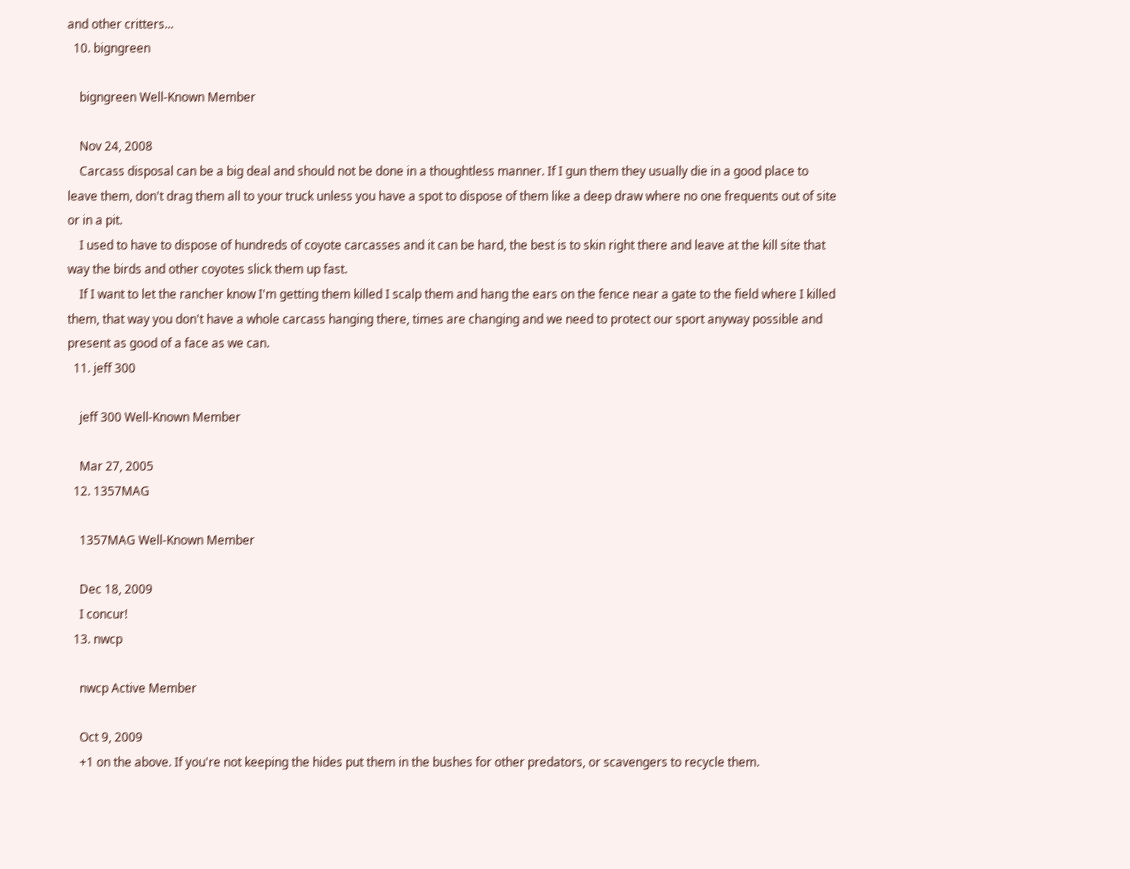and other critters...
  10. bigngreen

    bigngreen Well-Known Member

    Nov 24, 2008
    Carcass disposal can be a big deal and should not be done in a thoughtless manner. If I gun them they usually die in a good place to leave them, don't drag them all to your truck unless you have a spot to dispose of them like a deep draw where no one frequents out of site or in a pit.
    I used to have to dispose of hundreds of coyote carcasses and it can be hard, the best is to skin right there and leave at the kill site that way the birds and other coyotes slick them up fast.
    If I want to let the rancher know I'm getting them killed I scalp them and hang the ears on the fence near a gate to the field where I killed them, that way you don't have a whole carcass hanging there, times are changing and we need to protect our sport anyway possible and present as good of a face as we can.
  11. jeff 300

    jeff 300 Well-Known Member

    Mar 27, 2005
  12. 1357MAG

    1357MAG Well-Known Member

    Dec 18, 2009
    I concur!
  13. nwcp

    nwcp Active Member

    Oct 9, 2009
    +1 on the above. If you're not keeping the hides put them in the bushes for other predators, or scavengers to recycle them.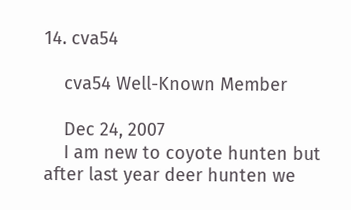14. cva54

    cva54 Well-Known Member

    Dec 24, 2007
    I am new to coyote hunten but after last year deer hunten we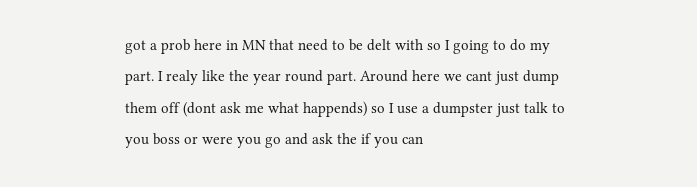got a prob here in MN that need to be delt with so I going to do my part. I realy like the year round part. Around here we cant just dump them off (dont ask me what happends) so I use a dumpster just talk to you boss or were you go and ask the if you can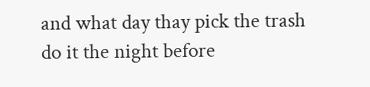and what day thay pick the trash do it the night before